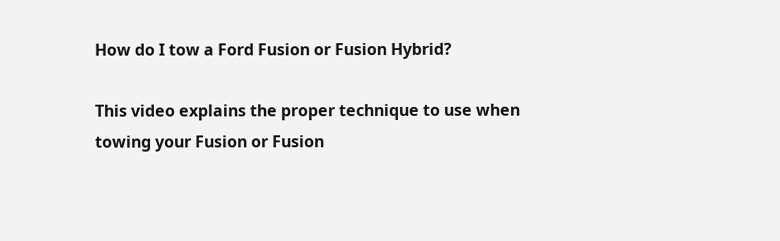How do I tow a Ford Fusion or Fusion Hybrid?

This video explains the proper technique to use when towing your Fusion or Fusion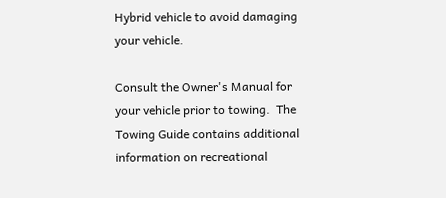Hybrid vehicle to avoid damaging your vehicle.

Consult the Owner's Manual for your vehicle prior to towing.  The Towing Guide contains additional information on recreational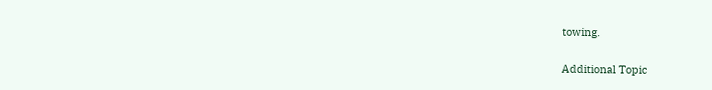towing.

Additional Topic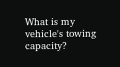What is my vehicle's towing capacity?